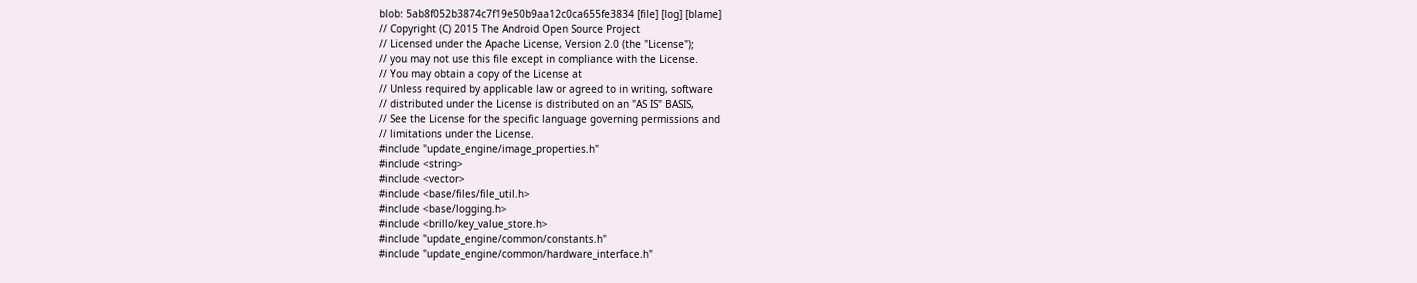blob: 5ab8f052b3874c7f19e50b9aa12c0ca655fe3834 [file] [log] [blame]
// Copyright (C) 2015 The Android Open Source Project
// Licensed under the Apache License, Version 2.0 (the "License");
// you may not use this file except in compliance with the License.
// You may obtain a copy of the License at
// Unless required by applicable law or agreed to in writing, software
// distributed under the License is distributed on an "AS IS" BASIS,
// See the License for the specific language governing permissions and
// limitations under the License.
#include "update_engine/image_properties.h"
#include <string>
#include <vector>
#include <base/files/file_util.h>
#include <base/logging.h>
#include <brillo/key_value_store.h>
#include "update_engine/common/constants.h"
#include "update_engine/common/hardware_interface.h"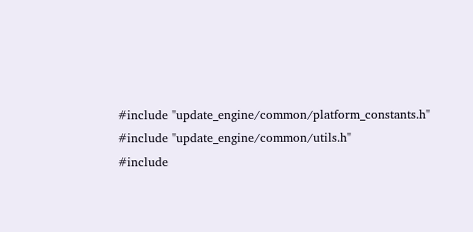#include "update_engine/common/platform_constants.h"
#include "update_engine/common/utils.h"
#include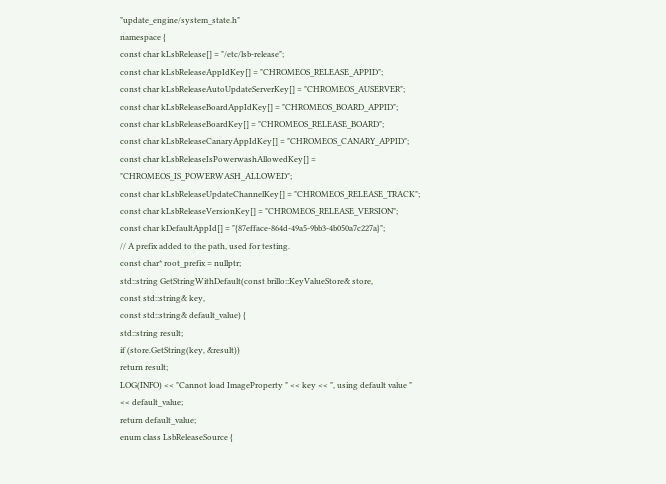"update_engine/system_state.h"
namespace {
const char kLsbRelease[] = "/etc/lsb-release";
const char kLsbReleaseAppIdKey[] = "CHROMEOS_RELEASE_APPID";
const char kLsbReleaseAutoUpdateServerKey[] = "CHROMEOS_AUSERVER";
const char kLsbReleaseBoardAppIdKey[] = "CHROMEOS_BOARD_APPID";
const char kLsbReleaseBoardKey[] = "CHROMEOS_RELEASE_BOARD";
const char kLsbReleaseCanaryAppIdKey[] = "CHROMEOS_CANARY_APPID";
const char kLsbReleaseIsPowerwashAllowedKey[] = "CHROMEOS_IS_POWERWASH_ALLOWED";
const char kLsbReleaseUpdateChannelKey[] = "CHROMEOS_RELEASE_TRACK";
const char kLsbReleaseVersionKey[] = "CHROMEOS_RELEASE_VERSION";
const char kDefaultAppId[] = "{87efface-864d-49a5-9bb3-4b050a7c227a}";
// A prefix added to the path, used for testing.
const char* root_prefix = nullptr;
std::string GetStringWithDefault(const brillo::KeyValueStore& store,
const std::string& key,
const std::string& default_value) {
std::string result;
if (store.GetString(key, &result))
return result;
LOG(INFO) << "Cannot load ImageProperty " << key << ", using default value "
<< default_value;
return default_value;
enum class LsbReleaseSource {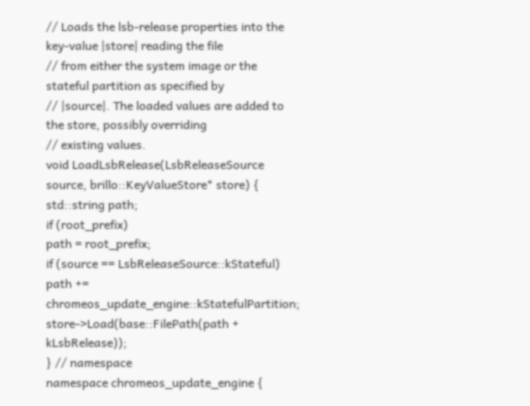// Loads the lsb-release properties into the key-value |store| reading the file
// from either the system image or the stateful partition as specified by
// |source|. The loaded values are added to the store, possibly overriding
// existing values.
void LoadLsbRelease(LsbReleaseSource source, brillo::KeyValueStore* store) {
std::string path;
if (root_prefix)
path = root_prefix;
if (source == LsbReleaseSource::kStateful)
path += chromeos_update_engine::kStatefulPartition;
store->Load(base::FilePath(path + kLsbRelease));
} // namespace
namespace chromeos_update_engine {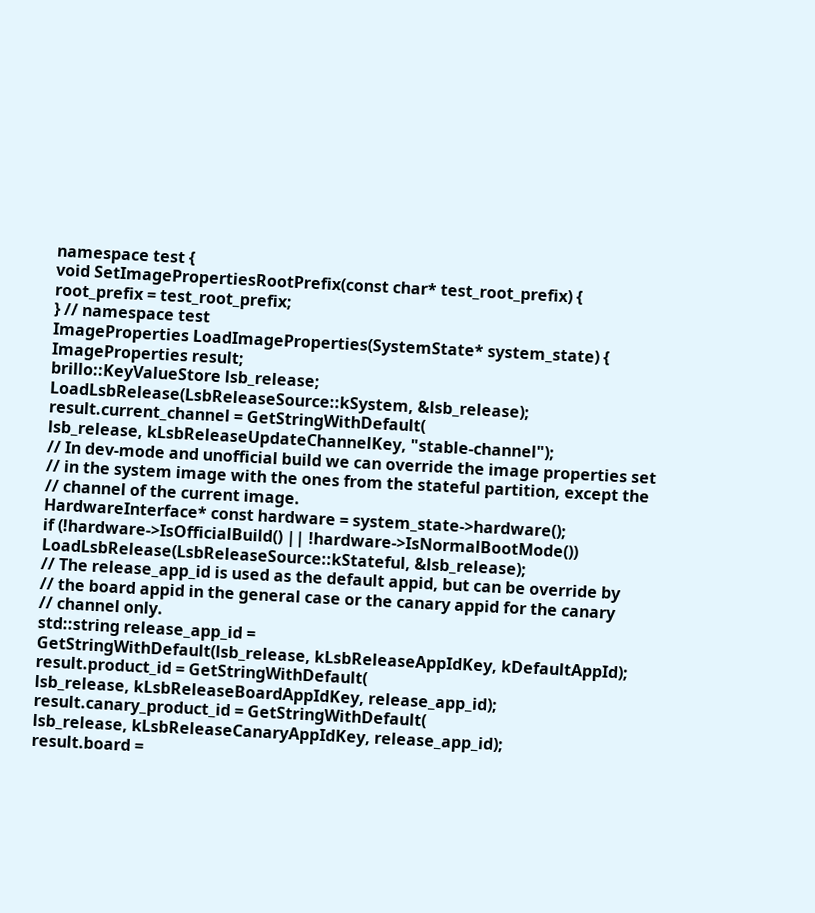namespace test {
void SetImagePropertiesRootPrefix(const char* test_root_prefix) {
root_prefix = test_root_prefix;
} // namespace test
ImageProperties LoadImageProperties(SystemState* system_state) {
ImageProperties result;
brillo::KeyValueStore lsb_release;
LoadLsbRelease(LsbReleaseSource::kSystem, &lsb_release);
result.current_channel = GetStringWithDefault(
lsb_release, kLsbReleaseUpdateChannelKey, "stable-channel");
// In dev-mode and unofficial build we can override the image properties set
// in the system image with the ones from the stateful partition, except the
// channel of the current image.
HardwareInterface* const hardware = system_state->hardware();
if (!hardware->IsOfficialBuild() || !hardware->IsNormalBootMode())
LoadLsbRelease(LsbReleaseSource::kStateful, &lsb_release);
// The release_app_id is used as the default appid, but can be override by
// the board appid in the general case or the canary appid for the canary
// channel only.
std::string release_app_id =
GetStringWithDefault(lsb_release, kLsbReleaseAppIdKey, kDefaultAppId);
result.product_id = GetStringWithDefault(
lsb_release, kLsbReleaseBoardAppIdKey, release_app_id);
result.canary_product_id = GetStringWithDefault(
lsb_release, kLsbReleaseCanaryAppIdKey, release_app_id);
result.board =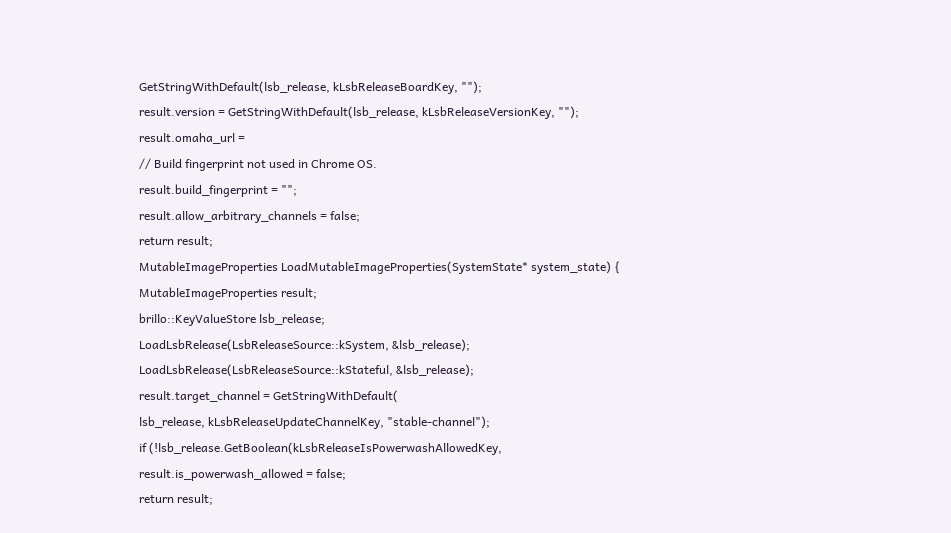GetStringWithDefault(lsb_release, kLsbReleaseBoardKey, "");
result.version = GetStringWithDefault(lsb_release, kLsbReleaseVersionKey, "");
result.omaha_url =
// Build fingerprint not used in Chrome OS.
result.build_fingerprint = "";
result.allow_arbitrary_channels = false;
return result;
MutableImageProperties LoadMutableImageProperties(SystemState* system_state) {
MutableImageProperties result;
brillo::KeyValueStore lsb_release;
LoadLsbRelease(LsbReleaseSource::kSystem, &lsb_release);
LoadLsbRelease(LsbReleaseSource::kStateful, &lsb_release);
result.target_channel = GetStringWithDefault(
lsb_release, kLsbReleaseUpdateChannelKey, "stable-channel");
if (!lsb_release.GetBoolean(kLsbReleaseIsPowerwashAllowedKey,
result.is_powerwash_allowed = false;
return result;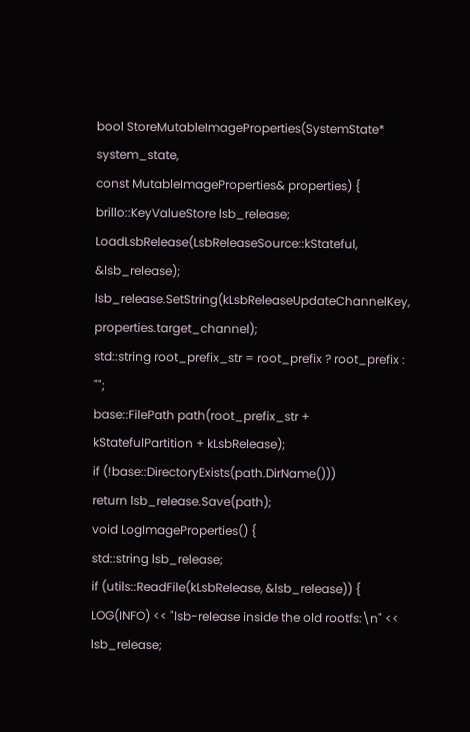bool StoreMutableImageProperties(SystemState* system_state,
const MutableImageProperties& properties) {
brillo::KeyValueStore lsb_release;
LoadLsbRelease(LsbReleaseSource::kStateful, &lsb_release);
lsb_release.SetString(kLsbReleaseUpdateChannelKey, properties.target_channel);
std::string root_prefix_str = root_prefix ? root_prefix : "";
base::FilePath path(root_prefix_str + kStatefulPartition + kLsbRelease);
if (!base::DirectoryExists(path.DirName()))
return lsb_release.Save(path);
void LogImageProperties() {
std::string lsb_release;
if (utils::ReadFile(kLsbRelease, &lsb_release)) {
LOG(INFO) << "lsb-release inside the old rootfs:\n" << lsb_release;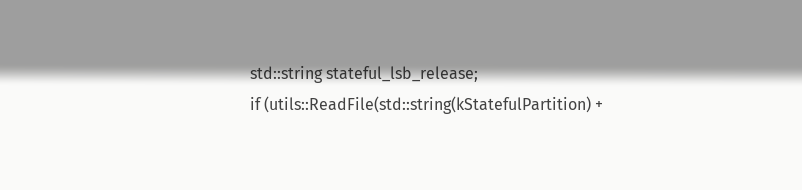std::string stateful_lsb_release;
if (utils::ReadFile(std::string(kStatefulPartition) +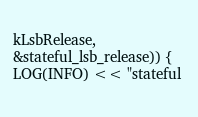kLsbRelease,
&stateful_lsb_release)) {
LOG(INFO) << "stateful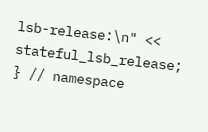lsb-release:\n" << stateful_lsb_release;
} // namespace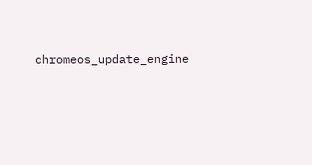chromeos_update_engine